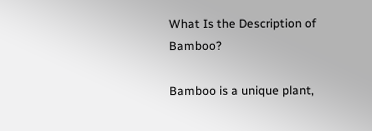What Is the Description of Bamboo?

Bamboo is a unique plant,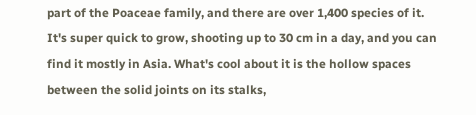part of the Poaceae family, and there are over 1,400 species of it. It's super quick to grow, shooting up to 30 cm in a day, and you can find it mostly in Asia. What's cool about it is the hollow spaces between the solid joints on its stalks,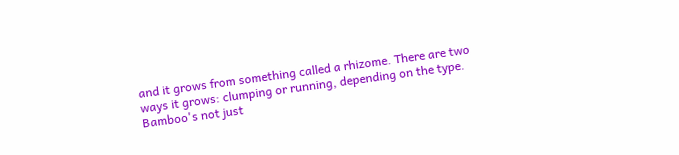and it grows from something called a rhizome. There are two ways it grows: clumping or running, depending on the type. Bamboo's not just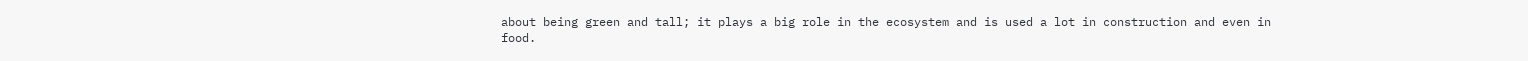about being green and tall; it plays a big role in the ecosystem and is used a lot in construction and even in food.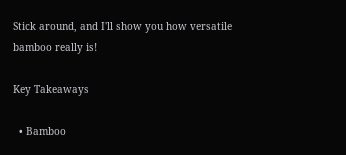Stick around, and I'll show you how versatile bamboo really is!

Key Takeaways

  • Bamboo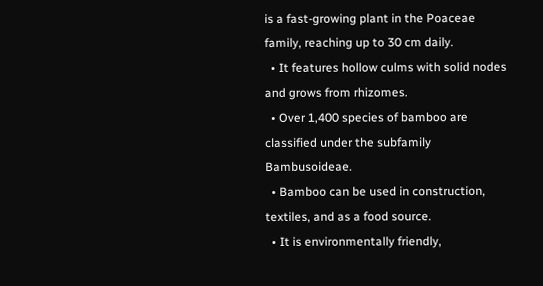is a fast-growing plant in the Poaceae family, reaching up to 30 cm daily.
  • It features hollow culms with solid nodes and grows from rhizomes.
  • Over 1,400 species of bamboo are classified under the subfamily Bambusoideae.
  • Bamboo can be used in construction, textiles, and as a food source.
  • It is environmentally friendly,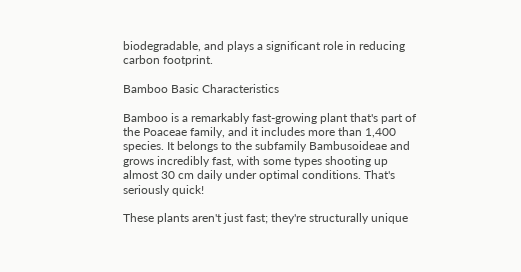biodegradable, and plays a significant role in reducing carbon footprint.

Bamboo Basic Characteristics

Bamboo is a remarkably fast-growing plant that's part of the Poaceae family, and it includes more than 1,400 species. It belongs to the subfamily Bambusoideae and grows incredibly fast, with some types shooting up almost 30 cm daily under optimal conditions. That's seriously quick!

These plants aren't just fast; they're structurally unique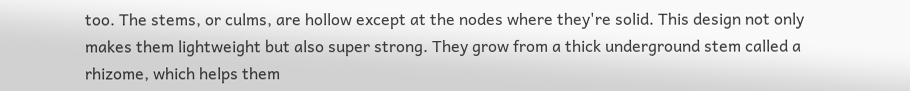too. The stems, or culms, are hollow except at the nodes where they're solid. This design not only makes them lightweight but also super strong. They grow from a thick underground stem called a rhizome, which helps them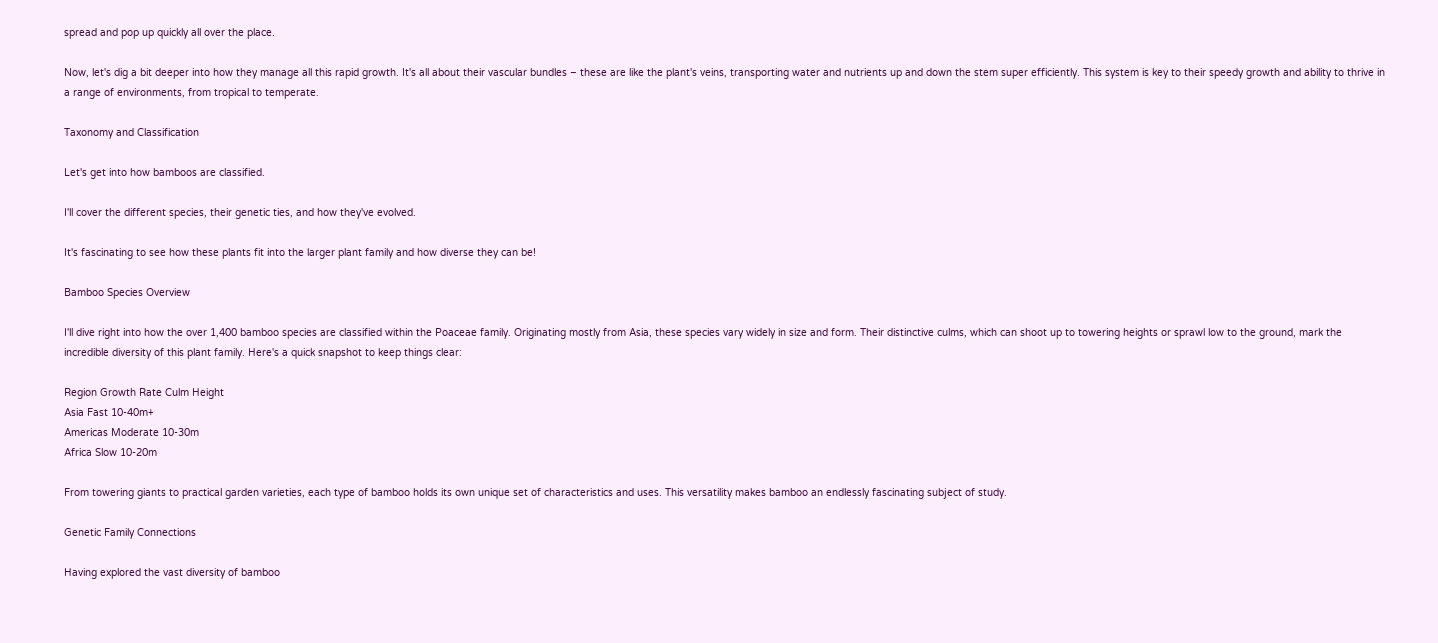spread and pop up quickly all over the place.

Now, let's dig a bit deeper into how they manage all this rapid growth. It's all about their vascular bundles – these are like the plant's veins, transporting water and nutrients up and down the stem super efficiently. This system is key to their speedy growth and ability to thrive in a range of environments, from tropical to temperate.

Taxonomy and Classification

Let's get into how bamboos are classified.

I'll cover the different species, their genetic ties, and how they've evolved.

It's fascinating to see how these plants fit into the larger plant family and how diverse they can be!

Bamboo Species Overview

I'll dive right into how the over 1,400 bamboo species are classified within the Poaceae family. Originating mostly from Asia, these species vary widely in size and form. Their distinctive culms, which can shoot up to towering heights or sprawl low to the ground, mark the incredible diversity of this plant family. Here's a quick snapshot to keep things clear:

Region Growth Rate Culm Height
Asia Fast 10-40m+
Americas Moderate 10-30m
Africa Slow 10-20m

From towering giants to practical garden varieties, each type of bamboo holds its own unique set of characteristics and uses. This versatility makes bamboo an endlessly fascinating subject of study.

Genetic Family Connections

Having explored the vast diversity of bamboo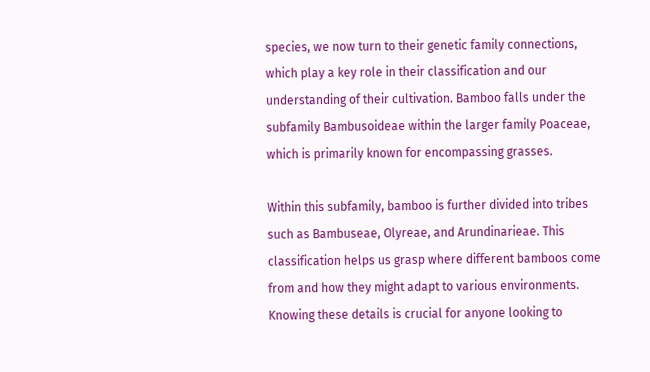species, we now turn to their genetic family connections, which play a key role in their classification and our understanding of their cultivation. Bamboo falls under the subfamily Bambusoideae within the larger family Poaceae, which is primarily known for encompassing grasses.

Within this subfamily, bamboo is further divided into tribes such as Bambuseae, Olyreae, and Arundinarieae. This classification helps us grasp where different bamboos come from and how they might adapt to various environments. Knowing these details is crucial for anyone looking to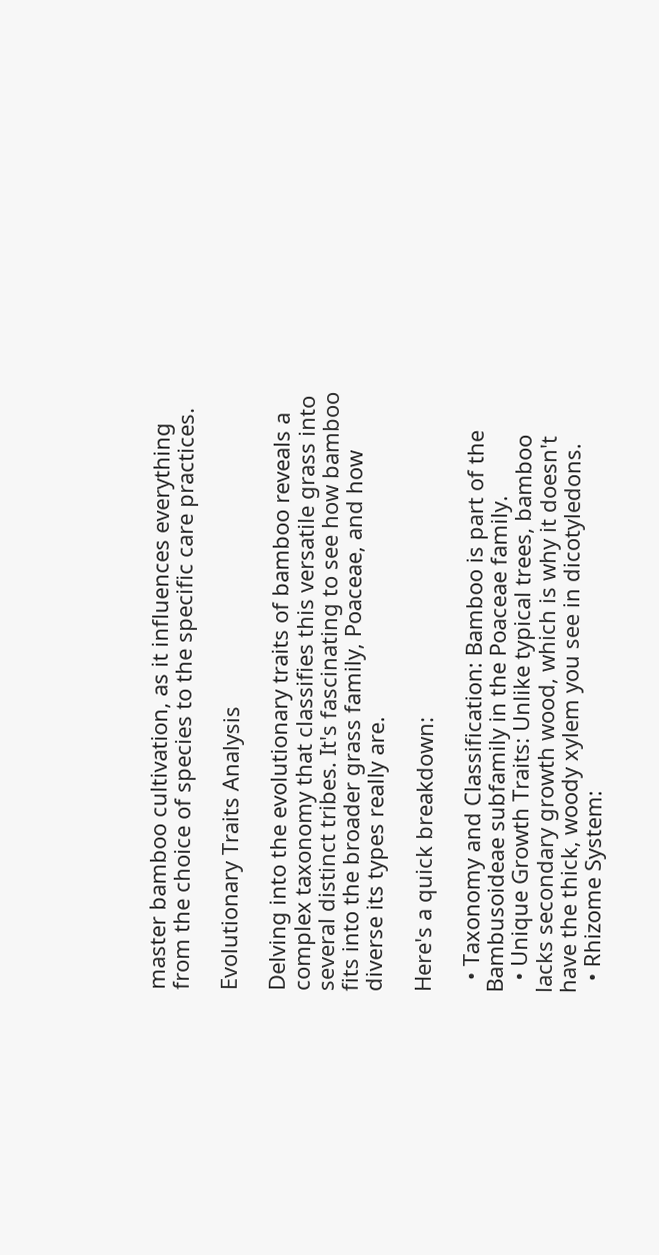master bamboo cultivation, as it influences everything from the choice of species to the specific care practices.

Evolutionary Traits Analysis

Delving into the evolutionary traits of bamboo reveals a complex taxonomy that classifies this versatile grass into several distinct tribes. It's fascinating to see how bamboo fits into the broader grass family, Poaceae, and how diverse its types really are.

Here's a quick breakdown:

  • Taxonomy and Classification: Bamboo is part of the Bambusoideae subfamily in the Poaceae family.
  • Unique Growth Traits: Unlike typical trees, bamboo lacks secondary growth wood, which is why it doesn't have the thick, woody xylem you see in dicotyledons.
  • Rhizome System: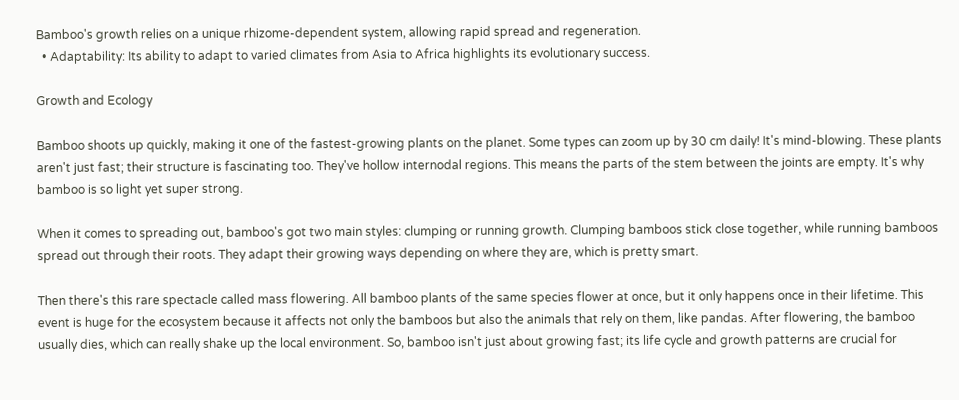Bamboo's growth relies on a unique rhizome-dependent system, allowing rapid spread and regeneration.
  • Adaptability: Its ability to adapt to varied climates from Asia to Africa highlights its evolutionary success.

Growth and Ecology

Bamboo shoots up quickly, making it one of the fastest-growing plants on the planet. Some types can zoom up by 30 cm daily! It's mind-blowing. These plants aren't just fast; their structure is fascinating too. They've hollow internodal regions. This means the parts of the stem between the joints are empty. It's why bamboo is so light yet super strong.

When it comes to spreading out, bamboo's got two main styles: clumping or running growth. Clumping bamboos stick close together, while running bamboos spread out through their roots. They adapt their growing ways depending on where they are, which is pretty smart.

Then there's this rare spectacle called mass flowering. All bamboo plants of the same species flower at once, but it only happens once in their lifetime. This event is huge for the ecosystem because it affects not only the bamboos but also the animals that rely on them, like pandas. After flowering, the bamboo usually dies, which can really shake up the local environment. So, bamboo isn't just about growing fast; its life cycle and growth patterns are crucial for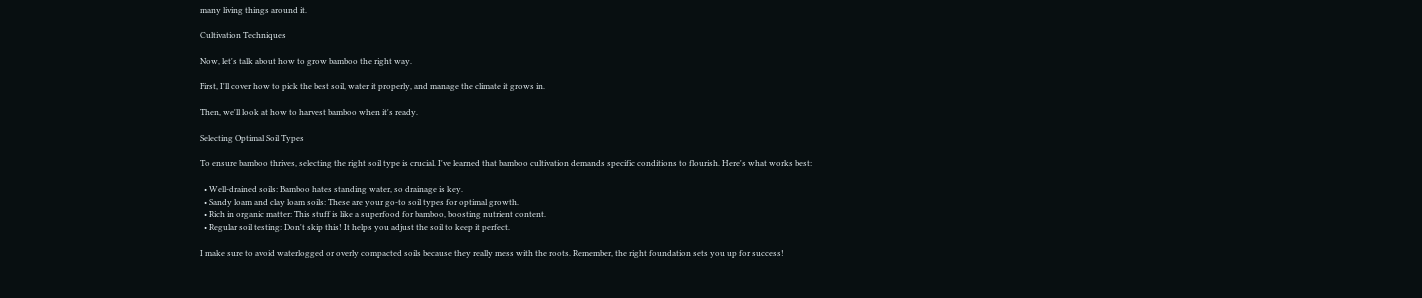many living things around it.

Cultivation Techniques

Now, let's talk about how to grow bamboo the right way.

First, I'll cover how to pick the best soil, water it properly, and manage the climate it grows in.

Then, we'll look at how to harvest bamboo when it's ready.

Selecting Optimal Soil Types

To ensure bamboo thrives, selecting the right soil type is crucial. I've learned that bamboo cultivation demands specific conditions to flourish. Here's what works best:

  • Well-drained soils: Bamboo hates standing water, so drainage is key.
  • Sandy loam and clay loam soils: These are your go-to soil types for optimal growth.
  • Rich in organic matter: This stuff is like a superfood for bamboo, boosting nutrient content.
  • Regular soil testing: Don't skip this! It helps you adjust the soil to keep it perfect.

I make sure to avoid waterlogged or overly compacted soils because they really mess with the roots. Remember, the right foundation sets you up for success!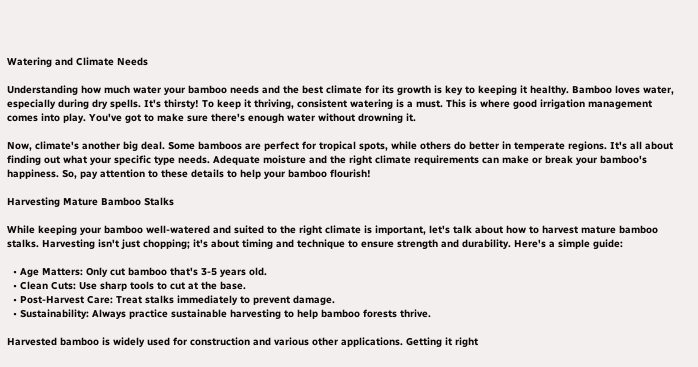Watering and Climate Needs

Understanding how much water your bamboo needs and the best climate for its growth is key to keeping it healthy. Bamboo loves water, especially during dry spells. It's thirsty! To keep it thriving, consistent watering is a must. This is where good irrigation management comes into play. You've got to make sure there's enough water without drowning it.

Now, climate's another big deal. Some bamboos are perfect for tropical spots, while others do better in temperate regions. It's all about finding out what your specific type needs. Adequate moisture and the right climate requirements can make or break your bamboo's happiness. So, pay attention to these details to help your bamboo flourish!

Harvesting Mature Bamboo Stalks

While keeping your bamboo well-watered and suited to the right climate is important, let's talk about how to harvest mature bamboo stalks. Harvesting isn't just chopping; it's about timing and technique to ensure strength and durability. Here's a simple guide:

  • Age Matters: Only cut bamboo that's 3-5 years old.
  • Clean Cuts: Use sharp tools to cut at the base.
  • Post-Harvest Care: Treat stalks immediately to prevent damage.
  • Sustainability: Always practice sustainable harvesting to help bamboo forests thrive.

Harvested bamboo is widely used for construction and various other applications. Getting it right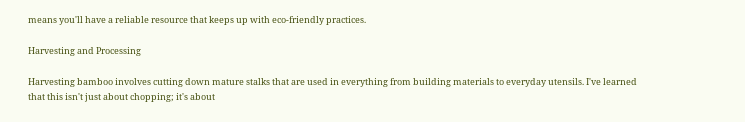means you'll have a reliable resource that keeps up with eco-friendly practices.

Harvesting and Processing

Harvesting bamboo involves cutting down mature stalks that are used in everything from building materials to everyday utensils. I've learned that this isn't just about chopping; it's about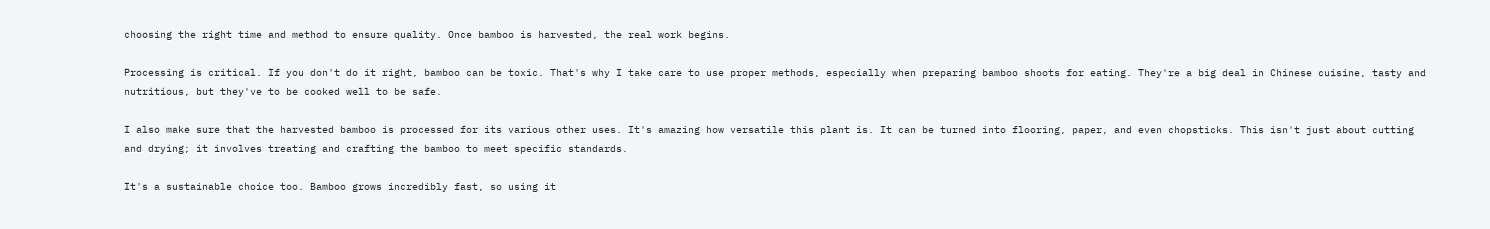choosing the right time and method to ensure quality. Once bamboo is harvested, the real work begins.

Processing is critical. If you don't do it right, bamboo can be toxic. That's why I take care to use proper methods, especially when preparing bamboo shoots for eating. They're a big deal in Chinese cuisine, tasty and nutritious, but they've to be cooked well to be safe.

I also make sure that the harvested bamboo is processed for its various other uses. It's amazing how versatile this plant is. It can be turned into flooring, paper, and even chopsticks. This isn't just about cutting and drying; it involves treating and crafting the bamboo to meet specific standards.

It's a sustainable choice too. Bamboo grows incredibly fast, so using it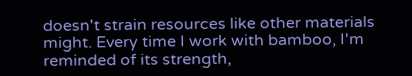doesn't strain resources like other materials might. Every time I work with bamboo, I'm reminded of its strength,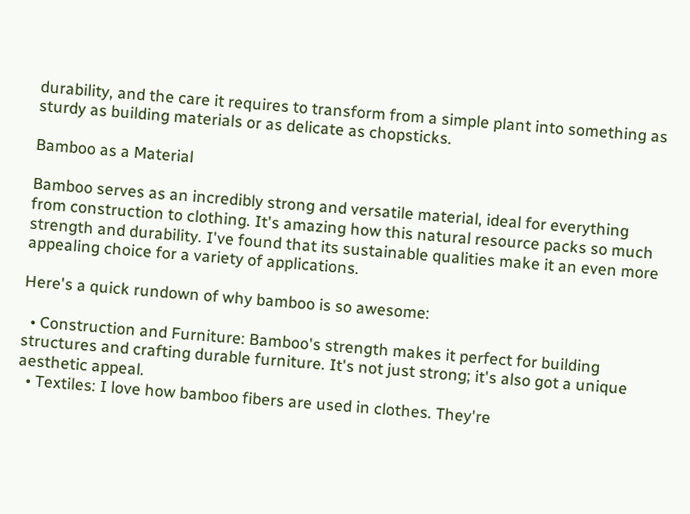durability, and the care it requires to transform from a simple plant into something as sturdy as building materials or as delicate as chopsticks.

Bamboo as a Material

Bamboo serves as an incredibly strong and versatile material, ideal for everything from construction to clothing. It's amazing how this natural resource packs so much strength and durability. I've found that its sustainable qualities make it an even more appealing choice for a variety of applications.

Here's a quick rundown of why bamboo is so awesome:

  • Construction and Furniture: Bamboo's strength makes it perfect for building structures and crafting durable furniture. It's not just strong; it's also got a unique aesthetic appeal.
  • Textiles: I love how bamboo fibers are used in clothes. They're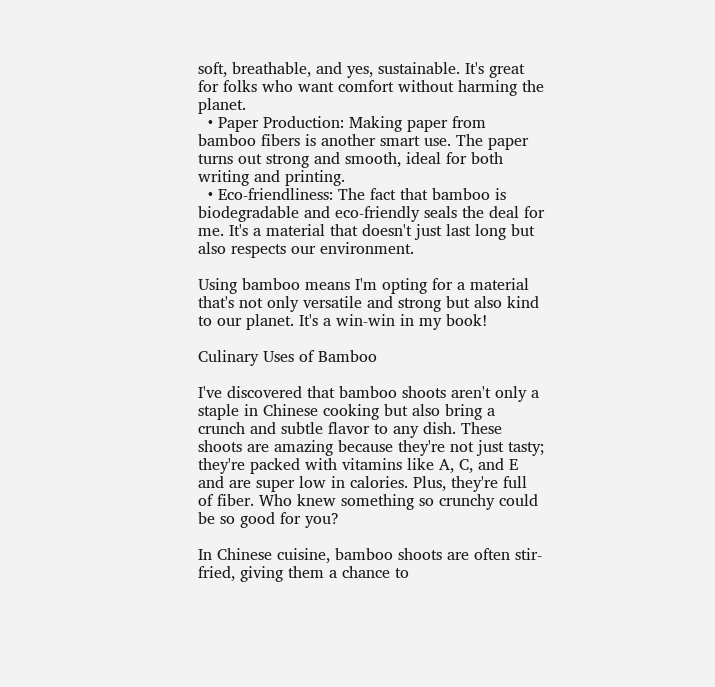soft, breathable, and yes, sustainable. It's great for folks who want comfort without harming the planet.
  • Paper Production: Making paper from bamboo fibers is another smart use. The paper turns out strong and smooth, ideal for both writing and printing.
  • Eco-friendliness: The fact that bamboo is biodegradable and eco-friendly seals the deal for me. It's a material that doesn't just last long but also respects our environment.

Using bamboo means I'm opting for a material that's not only versatile and strong but also kind to our planet. It's a win-win in my book!

Culinary Uses of Bamboo

I've discovered that bamboo shoots aren't only a staple in Chinese cooking but also bring a crunch and subtle flavor to any dish. These shoots are amazing because they're not just tasty; they're packed with vitamins like A, C, and E and are super low in calories. Plus, they're full of fiber. Who knew something so crunchy could be so good for you?

In Chinese cuisine, bamboo shoots are often stir-fried, giving them a chance to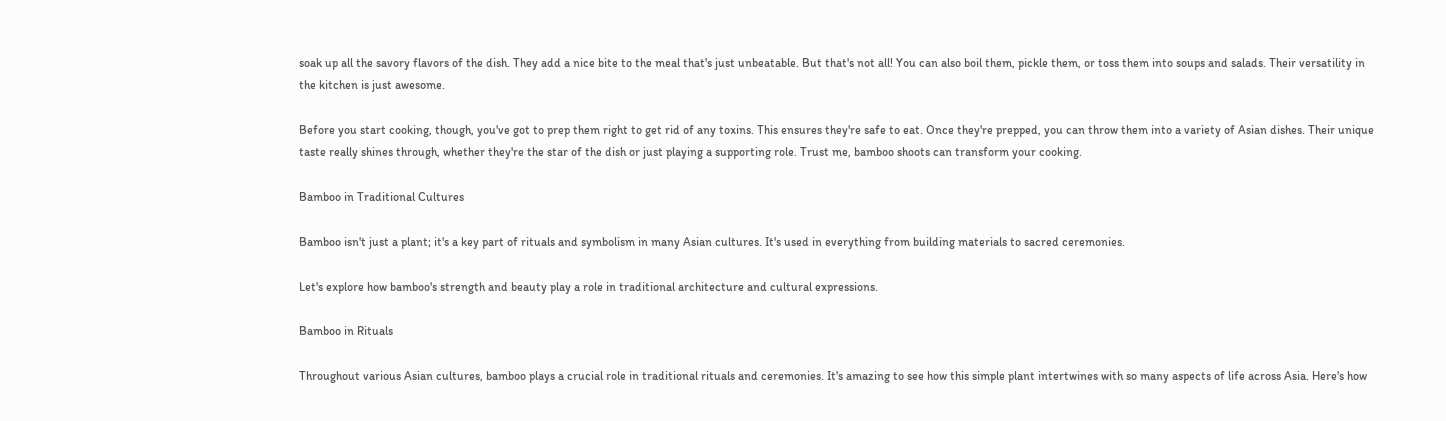soak up all the savory flavors of the dish. They add a nice bite to the meal that's just unbeatable. But that's not all! You can also boil them, pickle them, or toss them into soups and salads. Their versatility in the kitchen is just awesome.

Before you start cooking, though, you've got to prep them right to get rid of any toxins. This ensures they're safe to eat. Once they're prepped, you can throw them into a variety of Asian dishes. Their unique taste really shines through, whether they're the star of the dish or just playing a supporting role. Trust me, bamboo shoots can transform your cooking.

Bamboo in Traditional Cultures

Bamboo isn't just a plant; it's a key part of rituals and symbolism in many Asian cultures. It's used in everything from building materials to sacred ceremonies.

Let's explore how bamboo's strength and beauty play a role in traditional architecture and cultural expressions.

Bamboo in Rituals

Throughout various Asian cultures, bamboo plays a crucial role in traditional rituals and ceremonies. It's amazing to see how this simple plant intertwines with so many aspects of life across Asia. Here's how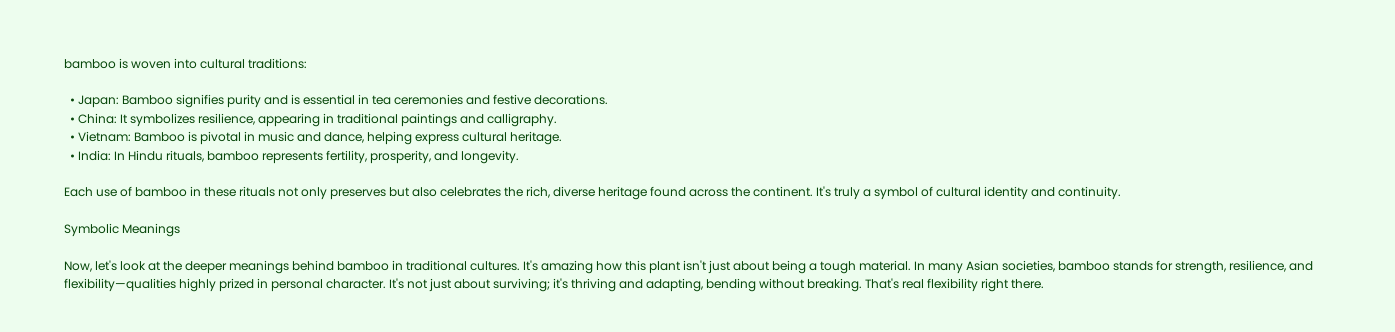bamboo is woven into cultural traditions:

  • Japan: Bamboo signifies purity and is essential in tea ceremonies and festive decorations.
  • China: It symbolizes resilience, appearing in traditional paintings and calligraphy.
  • Vietnam: Bamboo is pivotal in music and dance, helping express cultural heritage.
  • India: In Hindu rituals, bamboo represents fertility, prosperity, and longevity.

Each use of bamboo in these rituals not only preserves but also celebrates the rich, diverse heritage found across the continent. It's truly a symbol of cultural identity and continuity.

Symbolic Meanings

Now, let's look at the deeper meanings behind bamboo in traditional cultures. It's amazing how this plant isn't just about being a tough material. In many Asian societies, bamboo stands for strength, resilience, and flexibility—qualities highly prized in personal character. It's not just about surviving; it's thriving and adapting, bending without breaking. That's real flexibility right there.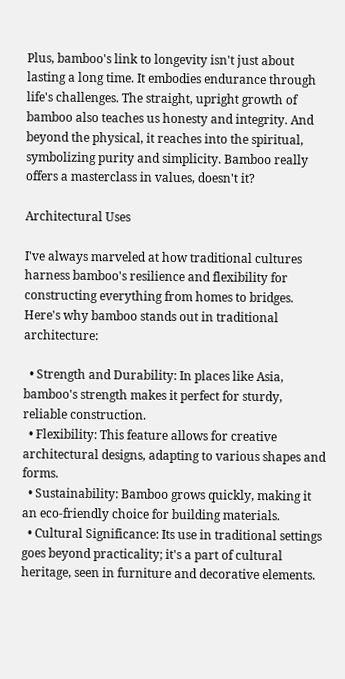Plus, bamboo's link to longevity isn't just about lasting a long time. It embodies endurance through life's challenges. The straight, upright growth of bamboo also teaches us honesty and integrity. And beyond the physical, it reaches into the spiritual, symbolizing purity and simplicity. Bamboo really offers a masterclass in values, doesn't it?

Architectural Uses

I've always marveled at how traditional cultures harness bamboo's resilience and flexibility for constructing everything from homes to bridges. Here's why bamboo stands out in traditional architecture:

  • Strength and Durability: In places like Asia, bamboo's strength makes it perfect for sturdy, reliable construction.
  • Flexibility: This feature allows for creative architectural designs, adapting to various shapes and forms.
  • Sustainability: Bamboo grows quickly, making it an eco-friendly choice for building materials.
  • Cultural Significance: Its use in traditional settings goes beyond practicality; it's a part of cultural heritage, seen in furniture and decorative elements.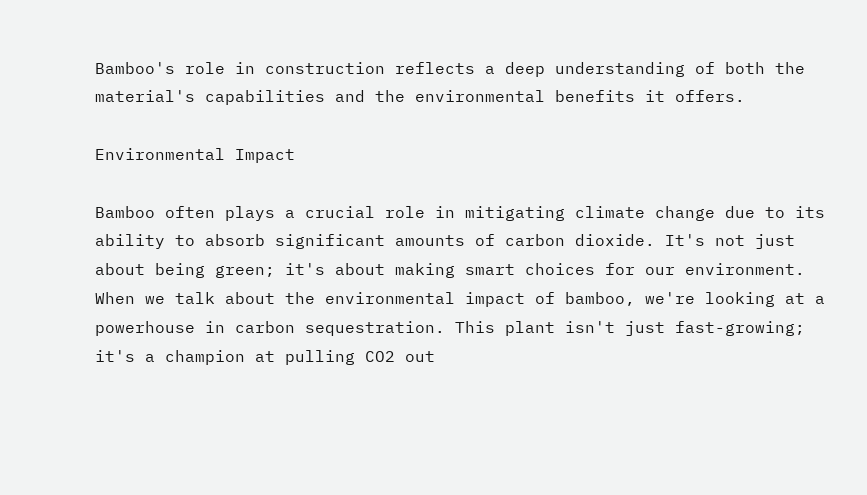Bamboo's role in construction reflects a deep understanding of both the material's capabilities and the environmental benefits it offers.

Environmental Impact

Bamboo often plays a crucial role in mitigating climate change due to its ability to absorb significant amounts of carbon dioxide. It's not just about being green; it's about making smart choices for our environment. When we talk about the environmental impact of bamboo, we're looking at a powerhouse in carbon sequestration. This plant isn't just fast-growing; it's a champion at pulling CO2 out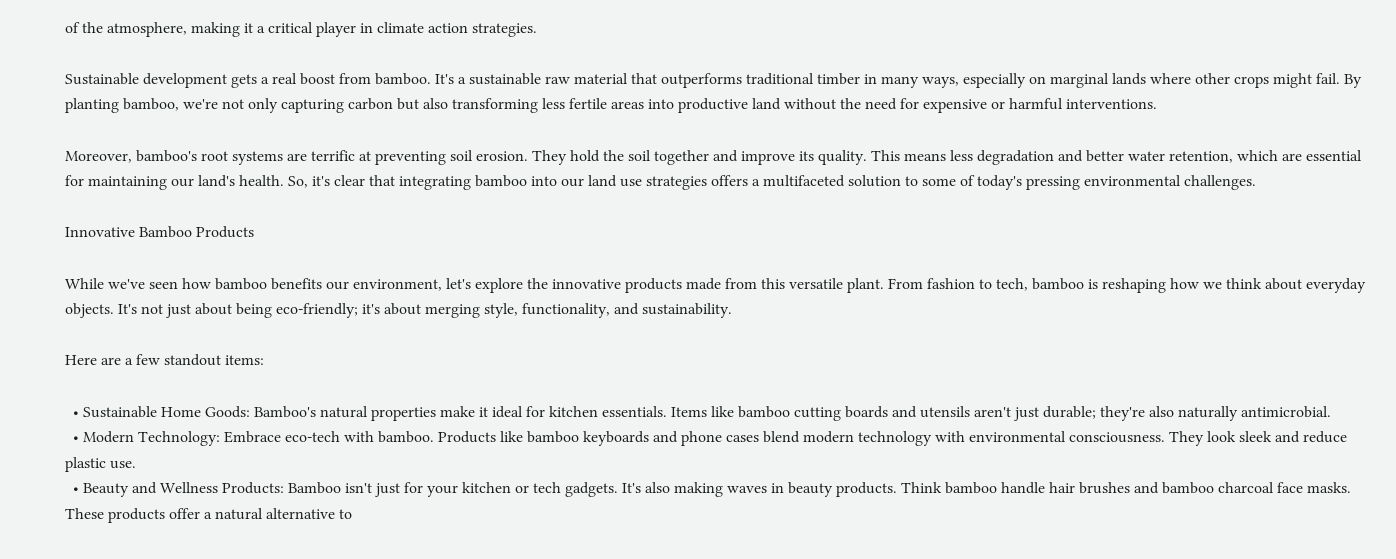of the atmosphere, making it a critical player in climate action strategies.

Sustainable development gets a real boost from bamboo. It's a sustainable raw material that outperforms traditional timber in many ways, especially on marginal lands where other crops might fail. By planting bamboo, we're not only capturing carbon but also transforming less fertile areas into productive land without the need for expensive or harmful interventions.

Moreover, bamboo's root systems are terrific at preventing soil erosion. They hold the soil together and improve its quality. This means less degradation and better water retention, which are essential for maintaining our land's health. So, it's clear that integrating bamboo into our land use strategies offers a multifaceted solution to some of today's pressing environmental challenges.

Innovative Bamboo Products

While we've seen how bamboo benefits our environment, let's explore the innovative products made from this versatile plant. From fashion to tech, bamboo is reshaping how we think about everyday objects. It's not just about being eco-friendly; it's about merging style, functionality, and sustainability.

Here are a few standout items:

  • Sustainable Home Goods: Bamboo's natural properties make it ideal for kitchen essentials. Items like bamboo cutting boards and utensils aren't just durable; they're also naturally antimicrobial.
  • Modern Technology: Embrace eco-tech with bamboo. Products like bamboo keyboards and phone cases blend modern technology with environmental consciousness. They look sleek and reduce plastic use.
  • Beauty and Wellness Products: Bamboo isn't just for your kitchen or tech gadgets. It's also making waves in beauty products. Think bamboo handle hair brushes and bamboo charcoal face masks. These products offer a natural alternative to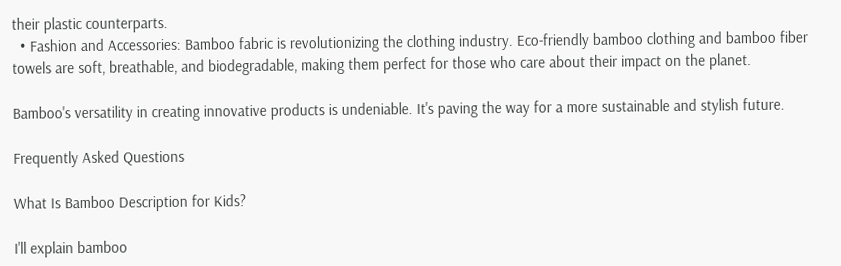their plastic counterparts.
  • Fashion and Accessories: Bamboo fabric is revolutionizing the clothing industry. Eco-friendly bamboo clothing and bamboo fiber towels are soft, breathable, and biodegradable, making them perfect for those who care about their impact on the planet.

Bamboo's versatility in creating innovative products is undeniable. It's paving the way for a more sustainable and stylish future.

Frequently Asked Questions

What Is Bamboo Description for Kids?

I'll explain bamboo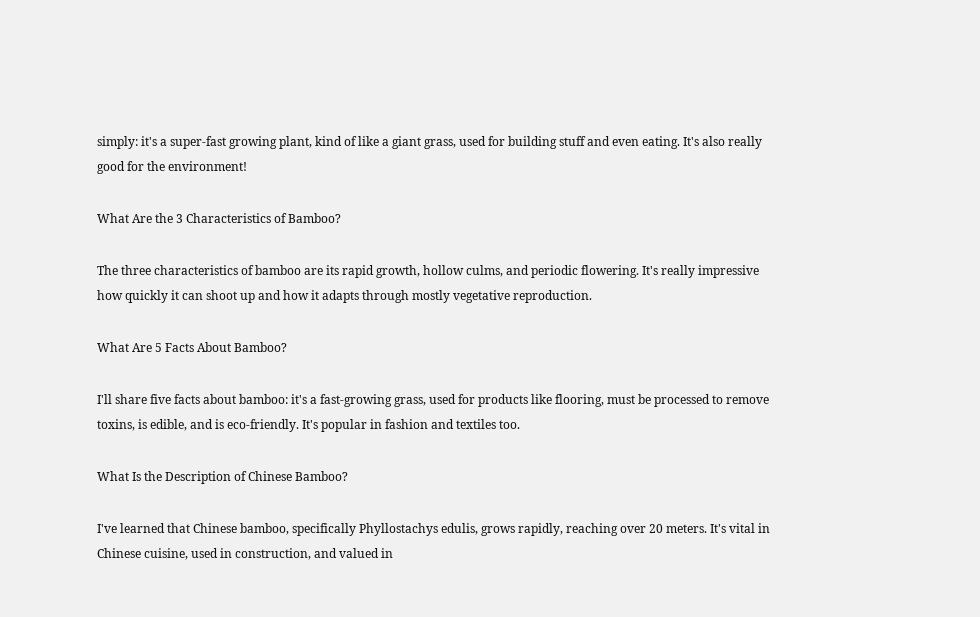simply: it's a super-fast growing plant, kind of like a giant grass, used for building stuff and even eating. It's also really good for the environment!

What Are the 3 Characteristics of Bamboo?

The three characteristics of bamboo are its rapid growth, hollow culms, and periodic flowering. It's really impressive how quickly it can shoot up and how it adapts through mostly vegetative reproduction.

What Are 5 Facts About Bamboo?

I'll share five facts about bamboo: it's a fast-growing grass, used for products like flooring, must be processed to remove toxins, is edible, and is eco-friendly. It's popular in fashion and textiles too.

What Is the Description of Chinese Bamboo?

I've learned that Chinese bamboo, specifically Phyllostachys edulis, grows rapidly, reaching over 20 meters. It's vital in Chinese cuisine, used in construction, and valued in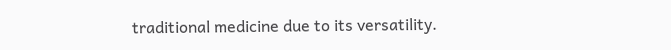traditional medicine due to its versatility.